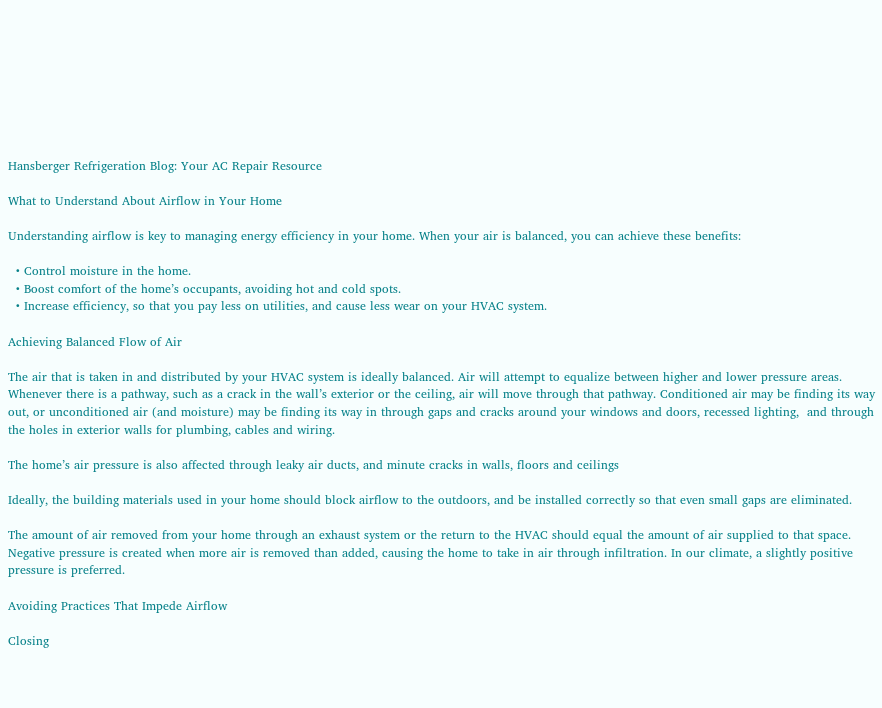Hansberger Refrigeration Blog: Your AC Repair Resource

What to Understand About Airflow in Your Home

Understanding airflow is key to managing energy efficiency in your home. When your air is balanced, you can achieve these benefits:

  • Control moisture in the home.
  • Boost comfort of the home’s occupants, avoiding hot and cold spots.
  • Increase efficiency, so that you pay less on utilities, and cause less wear on your HVAC system.

Achieving Balanced Flow of Air

The air that is taken in and distributed by your HVAC system is ideally balanced. Air will attempt to equalize between higher and lower pressure areas. Whenever there is a pathway, such as a crack in the wall’s exterior or the ceiling, air will move through that pathway. Conditioned air may be finding its way out, or unconditioned air (and moisture) may be finding its way in through gaps and cracks around your windows and doors, recessed lighting,  and through the holes in exterior walls for plumbing, cables and wiring.

The home’s air pressure is also affected through leaky air ducts, and minute cracks in walls, floors and ceilings

Ideally, the building materials used in your home should block airflow to the outdoors, and be installed correctly so that even small gaps are eliminated.

The amount of air removed from your home through an exhaust system or the return to the HVAC should equal the amount of air supplied to that space. Negative pressure is created when more air is removed than added, causing the home to take in air through infiltration. In our climate, a slightly positive pressure is preferred.

Avoiding Practices That Impede Airflow

Closing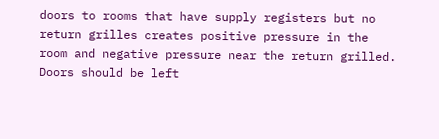doors to rooms that have supply registers but no return grilles creates positive pressure in the room and negative pressure near the return grilled. Doors should be left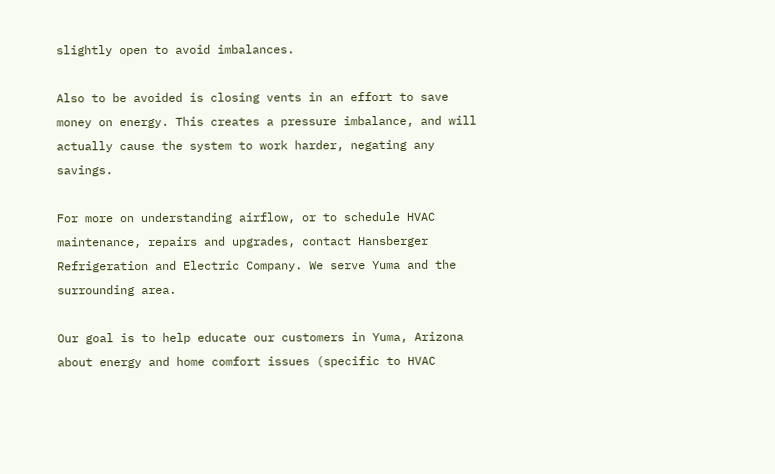slightly open to avoid imbalances.

Also to be avoided is closing vents in an effort to save money on energy. This creates a pressure imbalance, and will actually cause the system to work harder, negating any savings.

For more on understanding airflow, or to schedule HVAC maintenance, repairs and upgrades, contact Hansberger Refrigeration and Electric Company. We serve Yuma and the surrounding area.

Our goal is to help educate our customers in Yuma, Arizona about energy and home comfort issues (specific to HVAC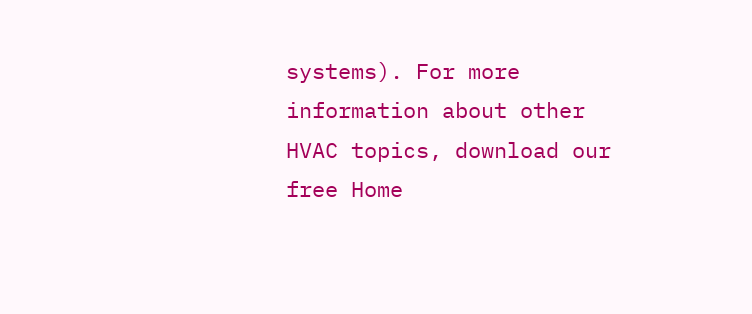systems). For more information about other HVAC topics, download our free Home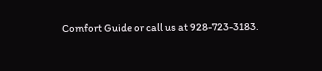Comfort Guide or call us at 928-723-3183.